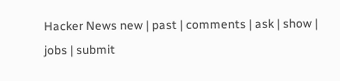Hacker News new | past | comments | ask | show | jobs | submit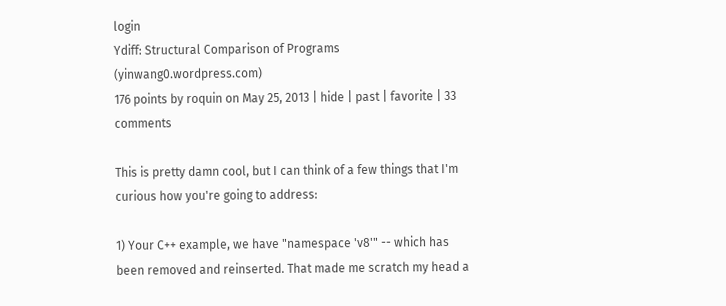login
Ydiff: Structural Comparison of Programs (yinwang0.wordpress.com)
176 points by roquin on May 25, 2013 | hide | past | favorite | 33 comments

This is pretty damn cool, but I can think of a few things that I'm curious how you're going to address:

1) Your C++ example, we have "namespace 'v8'" -- which has been removed and reinserted. That made me scratch my head a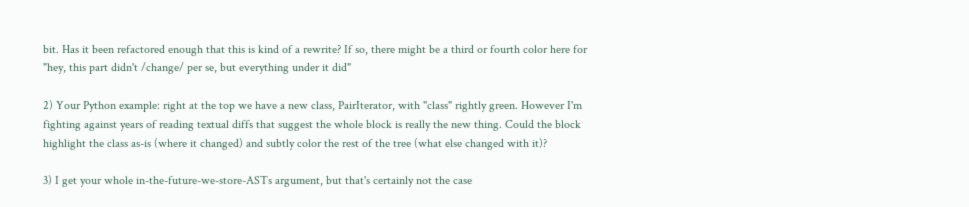bit. Has it been refactored enough that this is kind of a rewrite? If so, there might be a third or fourth color here for "hey, this part didn't /change/ per se, but everything under it did"

2) Your Python example: right at the top we have a new class, PairIterator, with "class" rightly green. However I'm fighting against years of reading textual diffs that suggest the whole block is really the new thing. Could the block highlight the class as-is (where it changed) and subtly color the rest of the tree (what else changed with it)?

3) I get your whole in-the-future-we-store-ASTs argument, but that's certainly not the case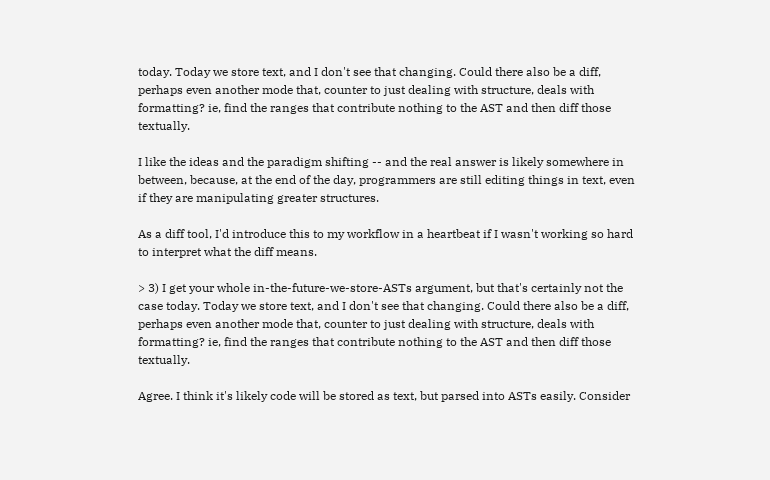today. Today we store text, and I don't see that changing. Could there also be a diff, perhaps even another mode that, counter to just dealing with structure, deals with formatting? ie, find the ranges that contribute nothing to the AST and then diff those textually.

I like the ideas and the paradigm shifting -- and the real answer is likely somewhere in between, because, at the end of the day, programmers are still editing things in text, even if they are manipulating greater structures.

As a diff tool, I'd introduce this to my workflow in a heartbeat if I wasn't working so hard to interpret what the diff means.

> 3) I get your whole in-the-future-we-store-ASTs argument, but that's certainly not the case today. Today we store text, and I don't see that changing. Could there also be a diff, perhaps even another mode that, counter to just dealing with structure, deals with formatting? ie, find the ranges that contribute nothing to the AST and then diff those textually.

Agree. I think it's likely code will be stored as text, but parsed into ASTs easily. Consider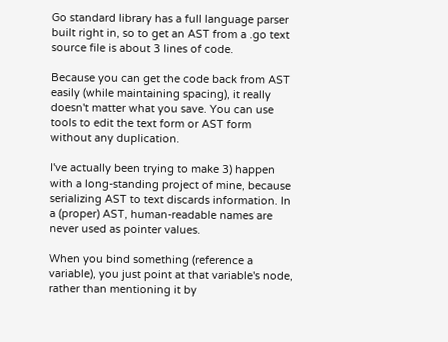Go standard library has a full language parser built right in, so to get an AST from a .go text source file is about 3 lines of code.

Because you can get the code back from AST easily (while maintaining spacing), it really doesn't matter what you save. You can use tools to edit the text form or AST form without any duplication.

I've actually been trying to make 3) happen with a long-standing project of mine, because serializing AST to text discards information. In a (proper) AST, human-readable names are never used as pointer values.

When you bind something (reference a variable), you just point at that variable's node, rather than mentioning it by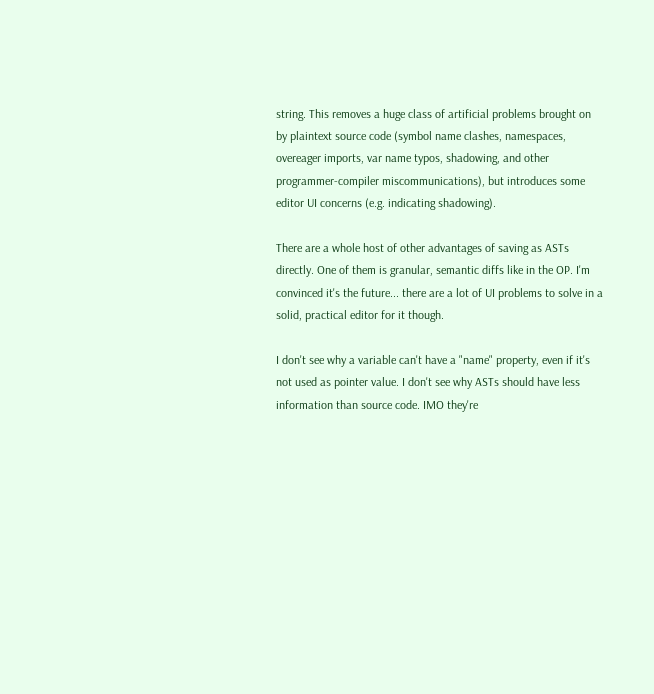string. This removes a huge class of artificial problems brought on by plaintext source code (symbol name clashes, namespaces, overeager imports, var name typos, shadowing, and other programmer-compiler miscommunications), but introduces some editor UI concerns (e.g. indicating shadowing).

There are a whole host of other advantages of saving as ASTs directly. One of them is granular, semantic diffs like in the OP. I'm convinced it's the future... there are a lot of UI problems to solve in a solid, practical editor for it though.

I don't see why a variable can't have a "name" property, even if it's not used as pointer value. I don't see why ASTs should have less information than source code. IMO they're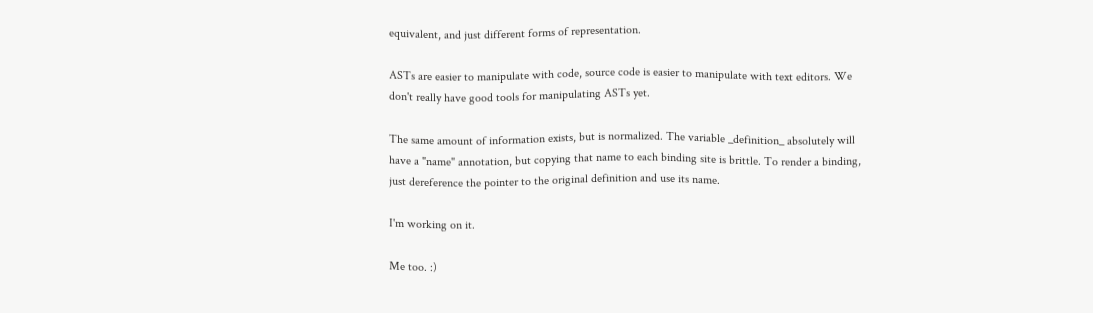equivalent, and just different forms of representation.

ASTs are easier to manipulate with code, source code is easier to manipulate with text editors. We don't really have good tools for manipulating ASTs yet.

The same amount of information exists, but is normalized. The variable _definition_ absolutely will have a "name" annotation, but copying that name to each binding site is brittle. To render a binding, just dereference the pointer to the original definition and use its name.

I'm working on it.

Me too. :)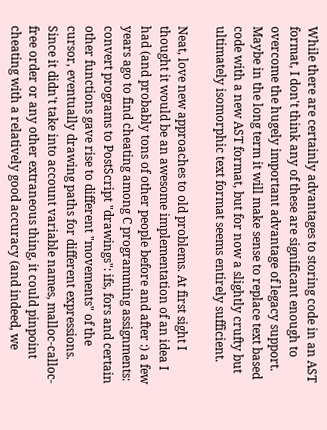While there are certainly advantages to storing code in an AST format, I don't think any of these are significant enough to overcome the hugely important advantage of legacy support. Maybe in the long term it will make sense to replace text based code with a new AST format, but for now a slightly crufty but ultimately isomorphic text format seems entirely sufficient.

Neat, love new approaches to old problems. At first sight I thought it would be an awesome implementation of an idea I had (and probably tons of other people before and after :) a few years ago to find cheating among C programming assignments: convert programs to PostScript "drawings": ifs, fors and certain other functions gave rise to different "movements" of the cursor, eventually drawing paths for different expressions. Since it didn't take into account variable names, malloc-calloc-free order or any other extraneous thing, it could pinpoint cheating with a relatively good accuracy (and indeed, we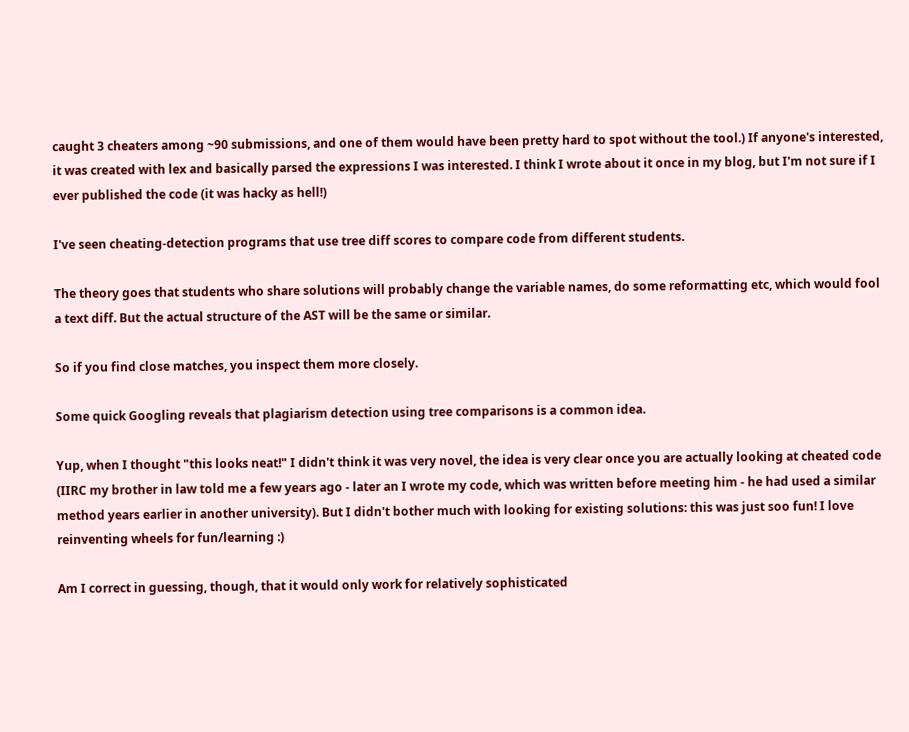caught 3 cheaters among ~90 submissions, and one of them would have been pretty hard to spot without the tool.) If anyone's interested, it was created with lex and basically parsed the expressions I was interested. I think I wrote about it once in my blog, but I'm not sure if I ever published the code (it was hacky as hell!)

I've seen cheating-detection programs that use tree diff scores to compare code from different students.

The theory goes that students who share solutions will probably change the variable names, do some reformatting etc, which would fool a text diff. But the actual structure of the AST will be the same or similar.

So if you find close matches, you inspect them more closely.

Some quick Googling reveals that plagiarism detection using tree comparisons is a common idea.

Yup, when I thought "this looks neat!" I didn't think it was very novel, the idea is very clear once you are actually looking at cheated code (IIRC my brother in law told me a few years ago - later an I wrote my code, which was written before meeting him - he had used a similar method years earlier in another university). But I didn't bother much with looking for existing solutions: this was just soo fun! I love reinventing wheels for fun/learning :)

Am I correct in guessing, though, that it would only work for relatively sophisticated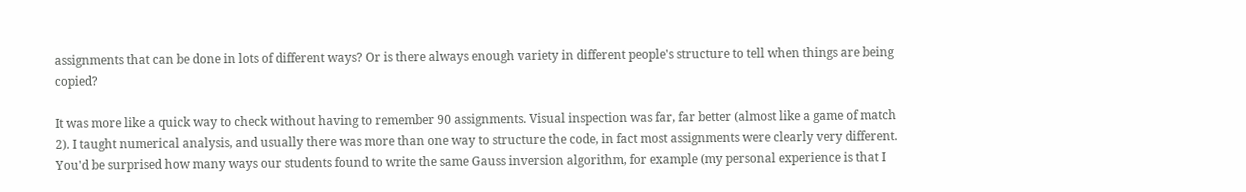assignments that can be done in lots of different ways? Or is there always enough variety in different people's structure to tell when things are being copied?

It was more like a quick way to check without having to remember 90 assignments. Visual inspection was far, far better (almost like a game of match 2). I taught numerical analysis, and usually there was more than one way to structure the code, in fact most assignments were clearly very different. You'd be surprised how many ways our students found to write the same Gauss inversion algorithm, for example (my personal experience is that I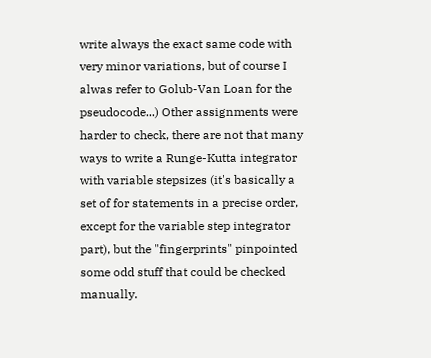write always the exact same code with very minor variations, but of course I alwas refer to Golub-Van Loan for the pseudocode...) Other assignments were harder to check, there are not that many ways to write a Runge-Kutta integrator with variable stepsizes (it's basically a set of for statements in a precise order, except for the variable step integrator part), but the "fingerprints" pinpointed some odd stuff that could be checked manually.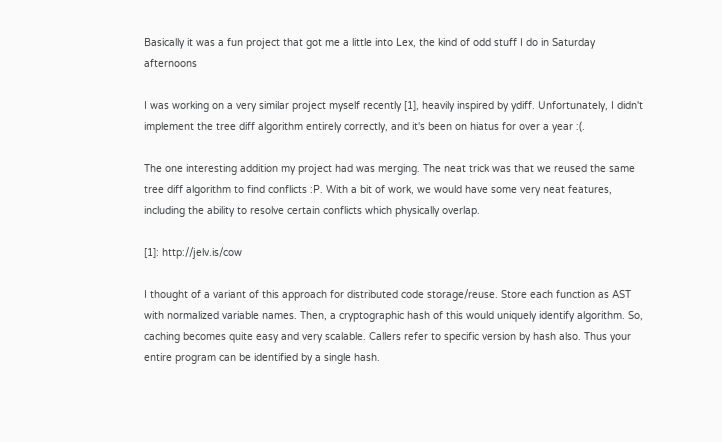Basically it was a fun project that got me a little into Lex, the kind of odd stuff I do in Saturday afternoons

I was working on a very similar project myself recently [1], heavily inspired by ydiff. Unfortunately, I didn't implement the tree diff algorithm entirely correctly, and it's been on hiatus for over a year :(.

The one interesting addition my project had was merging. The neat trick was that we reused the same tree diff algorithm to find conflicts :P. With a bit of work, we would have some very neat features, including the ability to resolve certain conflicts which physically overlap.

[1]: http://jelv.is/cow

I thought of a variant of this approach for distributed code storage/reuse. Store each function as AST with normalized variable names. Then, a cryptographic hash of this would uniquely identify algorithm. So, caching becomes quite easy and very scalable. Callers refer to specific version by hash also. Thus your entire program can be identified by a single hash.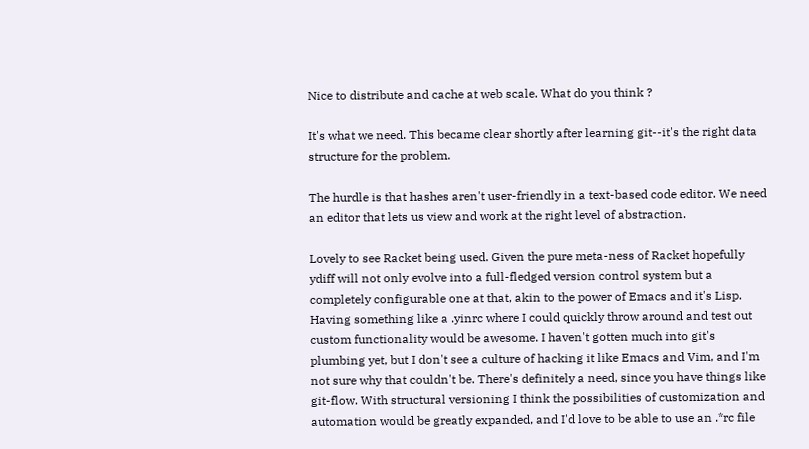Nice to distribute and cache at web scale. What do you think ?

It's what we need. This became clear shortly after learning git--it's the right data structure for the problem.

The hurdle is that hashes aren't user-friendly in a text-based code editor. We need an editor that lets us view and work at the right level of abstraction.

Lovely to see Racket being used. Given the pure meta-ness of Racket hopefully ydiff will not only evolve into a full-fledged version control system but a completely configurable one at that, akin to the power of Emacs and it's Lisp. Having something like a .yinrc where I could quickly throw around and test out custom functionality would be awesome. I haven't gotten much into git's plumbing yet, but I don't see a culture of hacking it like Emacs and Vim, and I'm not sure why that couldn't be. There's definitely a need, since you have things like git-flow. With structural versioning I think the possibilities of customization and automation would be greatly expanded, and I'd love to be able to use an .*rc file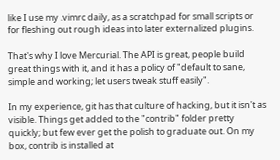like I use my .vimrc daily, as a scratchpad for small scripts or for fleshing out rough ideas into later externalized plugins.

That's why I love Mercurial. The API is great, people build great things with it, and it has a policy of "default to sane, simple and working; let users tweak stuff easily".

In my experience, git has that culture of hacking, but it isn't as visible. Things get added to the "contrib" folder pretty quickly; but few ever get the polish to graduate out. On my box, contrib is installed at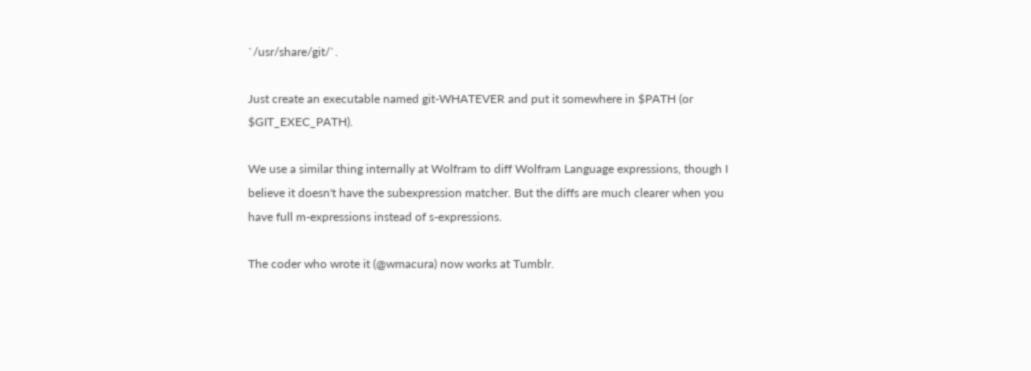`/usr/share/git/`.

Just create an executable named git-WHATEVER and put it somewhere in $PATH (or $GIT_EXEC_PATH).

We use a similar thing internally at Wolfram to diff Wolfram Language expressions, though I believe it doesn't have the subexpression matcher. But the diffs are much clearer when you have full m-expressions instead of s-expressions.

The coder who wrote it (@wmacura) now works at Tumblr.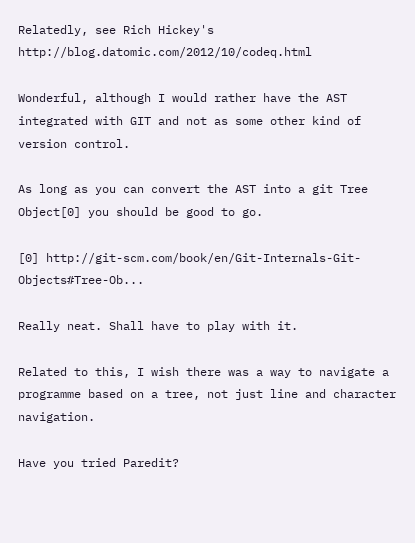Relatedly, see Rich Hickey's http://blog.datomic.com/2012/10/codeq.html

Wonderful, although I would rather have the AST integrated with GIT and not as some other kind of version control.

As long as you can convert the AST into a git Tree Object[0] you should be good to go.

[0] http://git-scm.com/book/en/Git-Internals-Git-Objects#Tree-Ob...

Really neat. Shall have to play with it.

Related to this, I wish there was a way to navigate a programme based on a tree, not just line and character navigation.

Have you tried Paredit?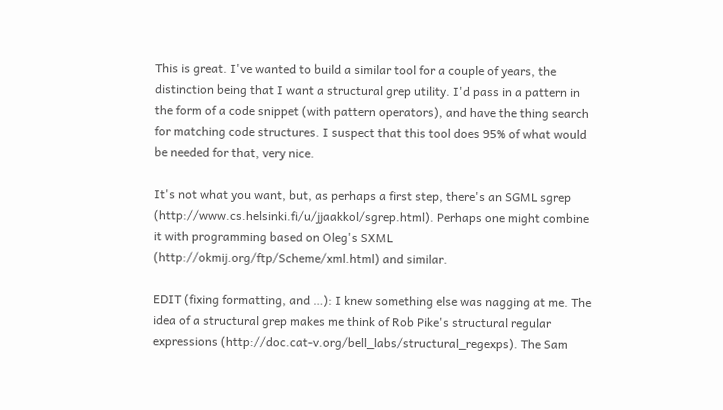This is great. I've wanted to build a similar tool for a couple of years, the distinction being that I want a structural grep utility. I'd pass in a pattern in the form of a code snippet (with pattern operators), and have the thing search for matching code structures. I suspect that this tool does 95% of what would be needed for that, very nice.

It's not what you want, but, as perhaps a first step, there's an SGML sgrep (http://www.cs.helsinki.fi/u/jjaakkol/sgrep.html). Perhaps one might combine it with programming based on Oleg's SXML (http://okmij.org/ftp/Scheme/xml.html) and similar.

EDIT (fixing formatting, and …): I knew something else was nagging at me. The idea of a structural grep makes me think of Rob Pike's structural regular expressions (http://doc.cat-v.org/bell_labs/structural_regexps). The Sam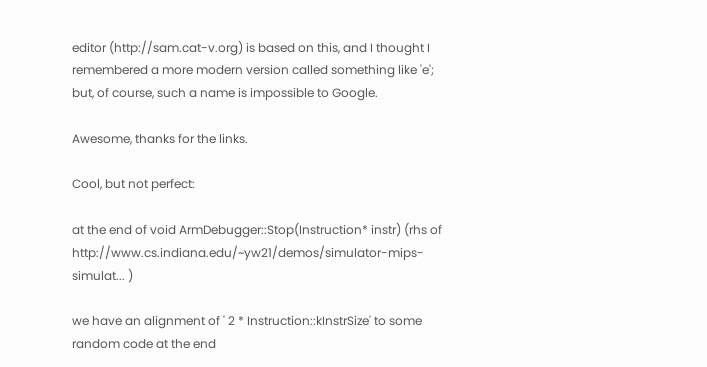editor (http://sam.cat-v.org) is based on this, and I thought I remembered a more modern version called something like 'e'; but, of course, such a name is impossible to Google.

Awesome, thanks for the links.

Cool, but not perfect:

at the end of void ArmDebugger::Stop(Instruction* instr) (rhs of http://www.cs.indiana.edu/~yw21/demos/simulator-mips-simulat... )

we have an alignment of ' 2 * Instruction::kInstrSize' to some random code at the end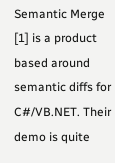Semantic Merge [1] is a product based around semantic diffs for C#/VB.NET. Their demo is quite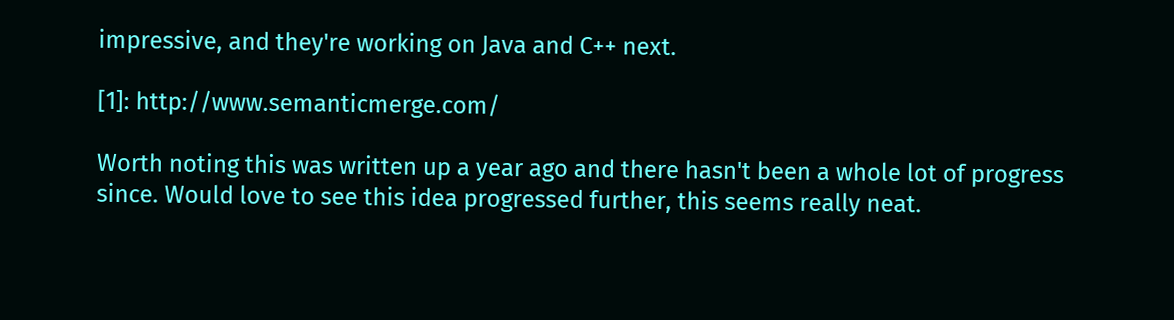impressive, and they're working on Java and C++ next.

[1]: http://www.semanticmerge.com/

Worth noting this was written up a year ago and there hasn't been a whole lot of progress since. Would love to see this idea progressed further, this seems really neat.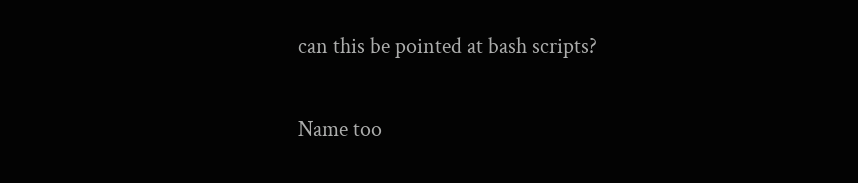can this be pointed at bash scripts?

Name too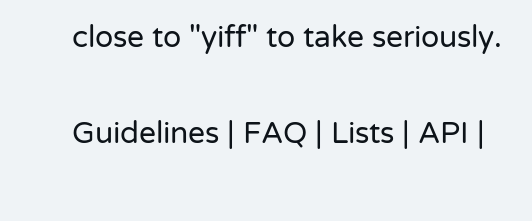close to "yiff" to take seriously.

Guidelines | FAQ | Lists | API |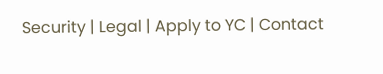Security | Legal | Apply to YC | Contact